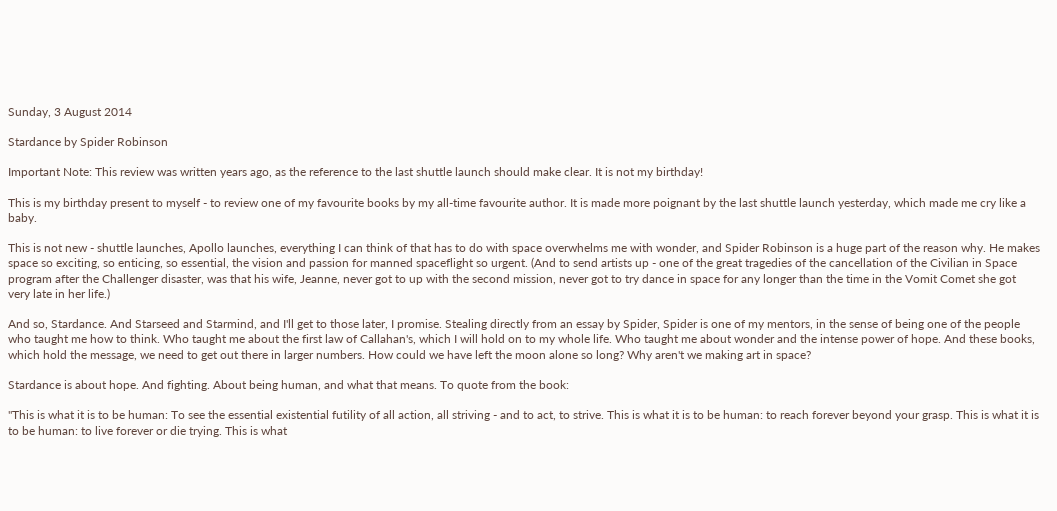Sunday, 3 August 2014

Stardance by Spider Robinson

Important Note: This review was written years ago, as the reference to the last shuttle launch should make clear. It is not my birthday!

This is my birthday present to myself - to review one of my favourite books by my all-time favourite author. It is made more poignant by the last shuttle launch yesterday, which made me cry like a baby.

This is not new - shuttle launches, Apollo launches, everything I can think of that has to do with space overwhelms me with wonder, and Spider Robinson is a huge part of the reason why. He makes space so exciting, so enticing, so essential, the vision and passion for manned spaceflight so urgent. (And to send artists up - one of the great tragedies of the cancellation of the Civilian in Space program after the Challenger disaster, was that his wife, Jeanne, never got to up with the second mission, never got to try dance in space for any longer than the time in the Vomit Comet she got very late in her life.)

And so, Stardance. And Starseed and Starmind, and I'll get to those later, I promise. Stealing directly from an essay by Spider, Spider is one of my mentors, in the sense of being one of the people who taught me how to think. Who taught me about the first law of Callahan's, which I will hold on to my whole life. Who taught me about wonder and the intense power of hope. And these books, which hold the message, we need to get out there in larger numbers. How could we have left the moon alone so long? Why aren't we making art in space?

Stardance is about hope. And fighting. About being human, and what that means. To quote from the book:

"This is what it is to be human: To see the essential existential futility of all action, all striving - and to act, to strive. This is what it is to be human: to reach forever beyond your grasp. This is what it is to be human: to live forever or die trying. This is what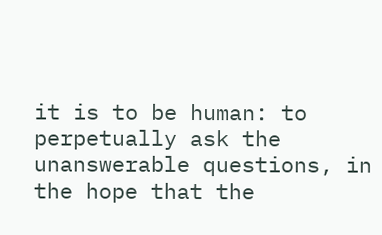it is to be human: to perpetually ask the unanswerable questions, in the hope that the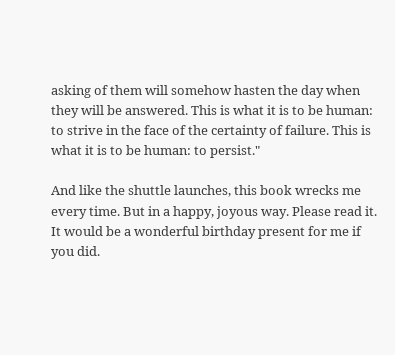asking of them will somehow hasten the day when they will be answered. This is what it is to be human: to strive in the face of the certainty of failure. This is what it is to be human: to persist."

And like the shuttle launches, this book wrecks me every time. But in a happy, joyous way. Please read it. It would be a wonderful birthday present for me if you did.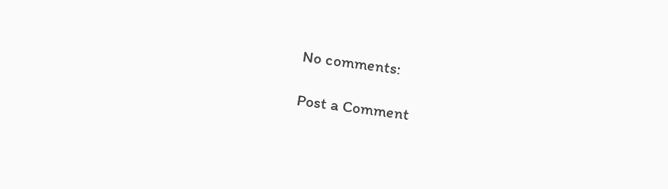No comments:

Post a Comment